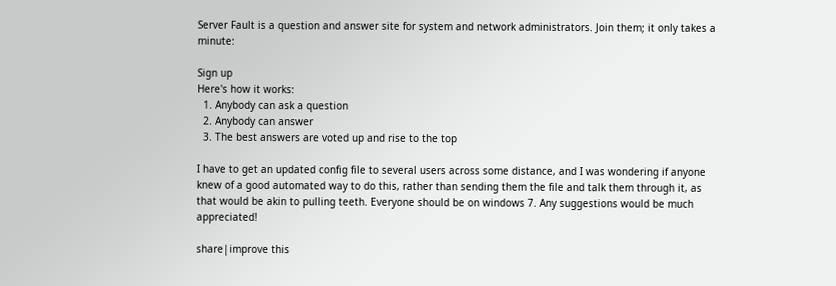Server Fault is a question and answer site for system and network administrators. Join them; it only takes a minute:

Sign up
Here's how it works:
  1. Anybody can ask a question
  2. Anybody can answer
  3. The best answers are voted up and rise to the top

I have to get an updated config file to several users across some distance, and I was wondering if anyone knew of a good automated way to do this, rather than sending them the file and talk them through it, as that would be akin to pulling teeth. Everyone should be on windows 7. Any suggestions would be much appreciated!

share|improve this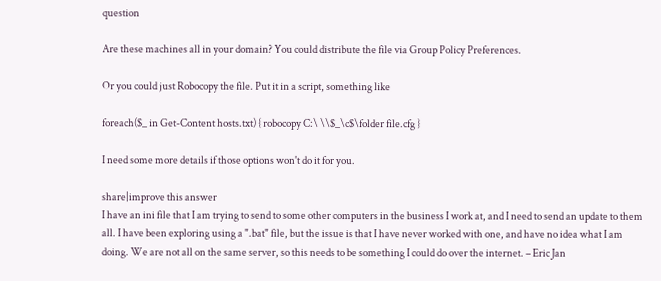question

Are these machines all in your domain? You could distribute the file via Group Policy Preferences.

Or you could just Robocopy the file. Put it in a script, something like

foreach($_ in Get-Content hosts.txt) { robocopy C:\ \\$_\c$\folder file.cfg }

I need some more details if those options won't do it for you.

share|improve this answer
I have an ini file that I am trying to send to some other computers in the business I work at, and I need to send an update to them all. I have been exploring using a ".bat" file, but the issue is that I have never worked with one, and have no idea what I am doing. We are not all on the same server, so this needs to be something I could do over the internet. – Eric Jan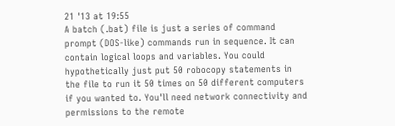21 '13 at 19:55
A batch (.bat) file is just a series of command prompt (DOS-like) commands run in sequence. It can contain logical loops and variables. You could hypothetically just put 50 robocopy statements in the file to run it 50 times on 50 different computers if you wanted to. You'll need network connectivity and permissions to the remote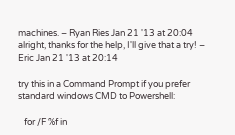machines. – Ryan Ries Jan 21 '13 at 20:04
alright, thanks for the help, I'll give that a try! – Eric Jan 21 '13 at 20:14

try this in a Command Prompt if you prefer standard windows CMD to Powershell:

   for /F %f in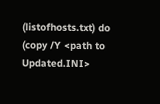(listofhosts.txt) do (copy /Y <path to Updated.INI>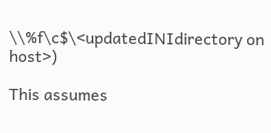\\%f\c$\<updatedINIdirectory on host>)

This assumes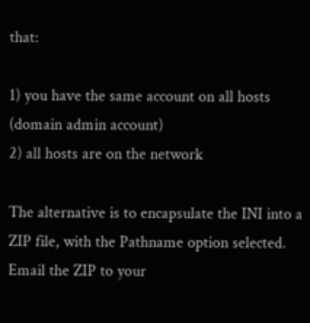that:

1) you have the same account on all hosts (domain admin account)
2) all hosts are on the network

The alternative is to encapsulate the INI into a ZIP file, with the Pathname option selected. Email the ZIP to your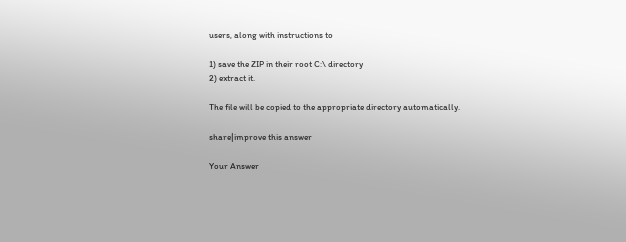users, along with instructions to

1) save the ZIP in their root C:\ directory
2) extract it.

The file will be copied to the appropriate directory automatically.

share|improve this answer

Your Answer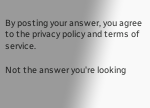By posting your answer, you agree to the privacy policy and terms of service.

Not the answer you're looking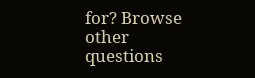for? Browse other questions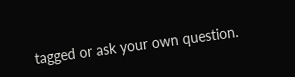tagged or ask your own question.